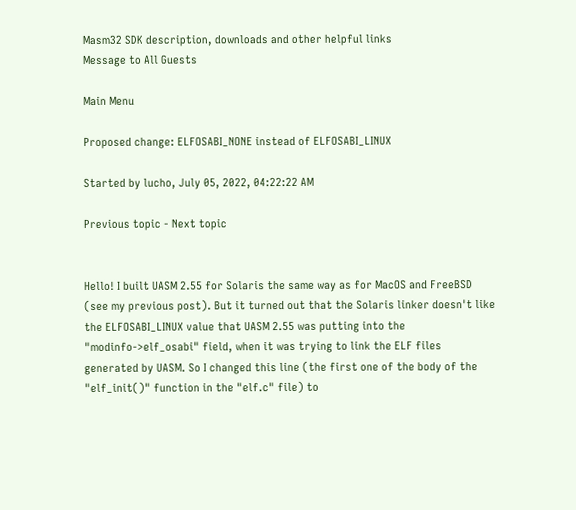Masm32 SDK description, downloads and other helpful links
Message to All Guests

Main Menu

Proposed change: ELFOSABI_NONE instead of ELFOSABI_LINUX

Started by lucho, July 05, 2022, 04:22:22 AM

Previous topic - Next topic


Hello! I built UASM 2.55 for Solaris the same way as for MacOS and FreeBSD (see my previous post). But it turned out that the Solaris linker doesn't like the ELFOSABI_LINUX value that UASM 2.55 was putting into the "modinfo->elf_osabi" field, when it was trying to link the ELF files generated by UASM. So I changed this line (the first one of the body of the "elf_init()" function in the "elf.c" file) to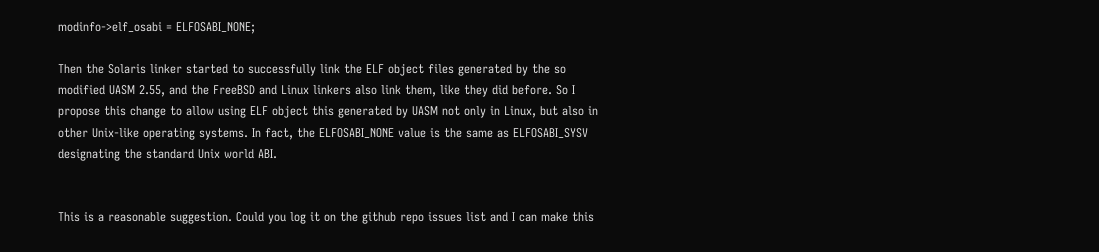modinfo->elf_osabi = ELFOSABI_NONE;

Then the Solaris linker started to successfully link the ELF object files generated by the so modified UASM 2.55, and the FreeBSD and Linux linkers also link them, like they did before. So I propose this change to allow using ELF object this generated by UASM not only in Linux, but also in other Unix-like operating systems. In fact, the ELFOSABI_NONE value is the same as ELFOSABI_SYSV designating the standard Unix world ABI.


This is a reasonable suggestion. Could you log it on the github repo issues list and I can make this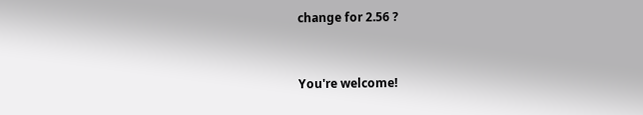change for 2.56 ?


You're welcome!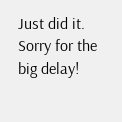Just did it. Sorry for the big delay!